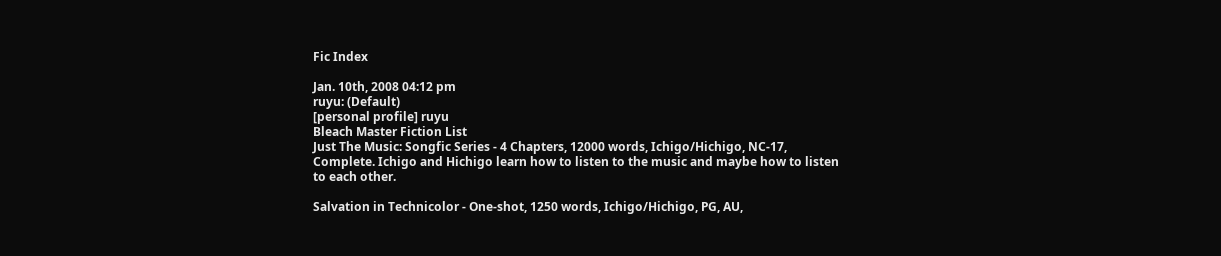Fic Index

Jan. 10th, 2008 04:12 pm
ruyu: (Default)
[personal profile] ruyu
Bleach Master Fiction List
Just The Music: Songfic Series - 4 Chapters, 12000 words, Ichigo/Hichigo, NC-17, Complete. Ichigo and Hichigo learn how to listen to the music and maybe how to listen to each other.

Salvation in Technicolor - One-shot, 1250 words, Ichigo/Hichigo, PG, AU,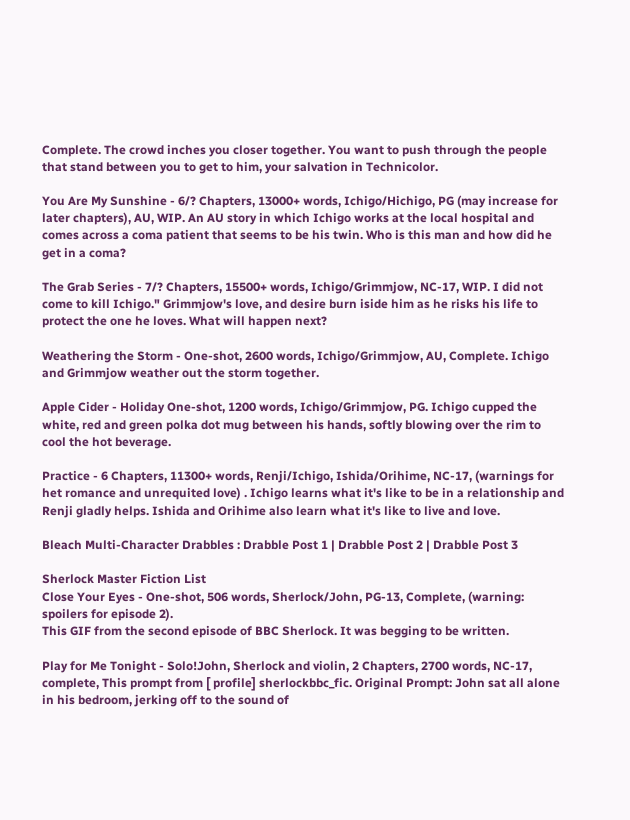Complete. The crowd inches you closer together. You want to push through the people that stand between you to get to him, your salvation in Technicolor.

You Are My Sunshine - 6/? Chapters, 13000+ words, Ichigo/Hichigo, PG (may increase for later chapters), AU, WIP. An AU story in which Ichigo works at the local hospital and comes across a coma patient that seems to be his twin. Who is this man and how did he get in a coma?

The Grab Series - 7/? Chapters, 15500+ words, Ichigo/Grimmjow, NC-17, WIP. I did not come to kill Ichigo." Grimmjow's love, and desire burn iside him as he risks his life to protect the one he loves. What will happen next?

Weathering the Storm - One-shot, 2600 words, Ichigo/Grimmjow, AU, Complete. Ichigo and Grimmjow weather out the storm together.

Apple Cider - Holiday One-shot, 1200 words, Ichigo/Grimmjow, PG. Ichigo cupped the white, red and green polka dot mug between his hands, softly blowing over the rim to cool the hot beverage.

Practice - 6 Chapters, 11300+ words, Renji/Ichigo, Ishida/Orihime, NC-17, (warnings for het romance and unrequited love) . Ichigo learns what it's like to be in a relationship and Renji gladly helps. Ishida and Orihime also learn what it's like to live and love.

Bleach Multi-Character Drabbles : Drabble Post 1 | Drabble Post 2 | Drabble Post 3

Sherlock Master Fiction List
Close Your Eyes - One-shot, 506 words, Sherlock/John, PG-13, Complete, (warning: spoilers for episode 2).
This GIF from the second episode of BBC Sherlock. It was begging to be written.

Play for Me Tonight - Solo!John, Sherlock and violin, 2 Chapters, 2700 words, NC-17, complete, This prompt from [ profile] sherlockbbc_fic. Original Prompt: John sat all alone in his bedroom, jerking off to the sound of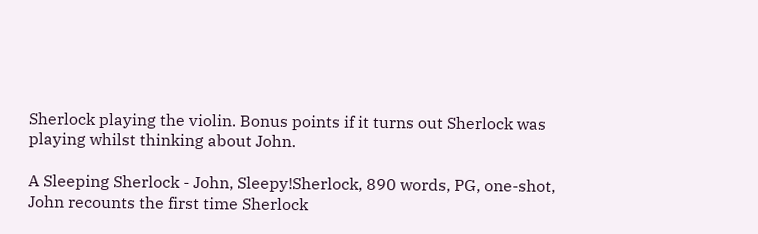Sherlock playing the violin. Bonus points if it turns out Sherlock was playing whilst thinking about John.

A Sleeping Sherlock - John, Sleepy!Sherlock, 890 words, PG, one-shot, John recounts the first time Sherlock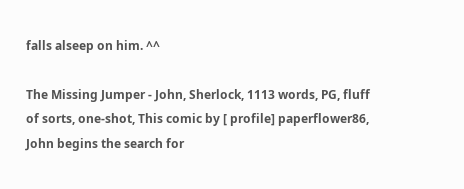falls alseep on him. ^^

The Missing Jumper - John, Sherlock, 1113 words, PG, fluff of sorts, one-shot, This comic by [ profile] paperflower86, John begins the search for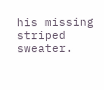his missing striped sweater.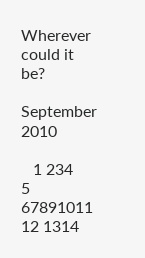Wherever could it be?

September 2010

   1 234
5 67891011
12 1314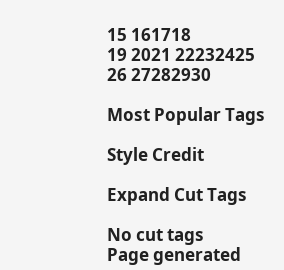15 161718
19 2021 22232425
26 27282930

Most Popular Tags

Style Credit

Expand Cut Tags

No cut tags
Page generated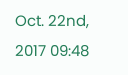Oct. 22nd, 2017 09:48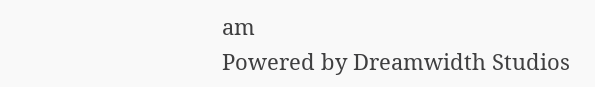am
Powered by Dreamwidth Studios